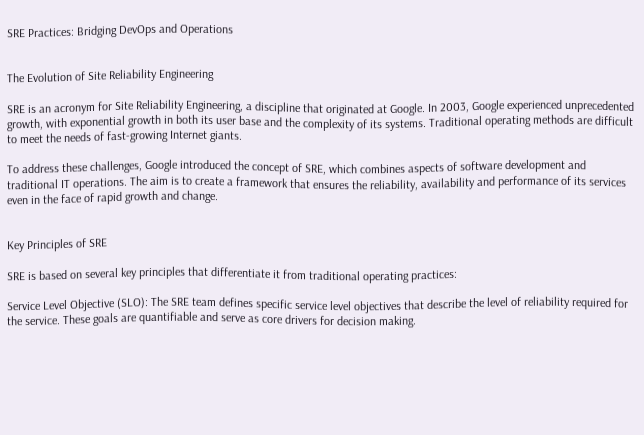SRE Practices: Bridging DevOps and Operations


The Evolution of Site Reliability Engineering

SRE is an acronym for Site Reliability Engineering, a discipline that originated at Google. In 2003, Google experienced unprecedented growth, with exponential growth in both its user base and the complexity of its systems. Traditional operating methods are difficult to meet the needs of fast-growing Internet giants.

To address these challenges, Google introduced the concept of SRE, which combines aspects of software development and traditional IT operations. The aim is to create a framework that ensures the reliability, availability and performance of its services even in the face of rapid growth and change.


Key Principles of SRE

SRE is based on several key principles that differentiate it from traditional operating practices:

Service Level Objective (SLO): The SRE team defines specific service level objectives that describe the level of reliability required for the service. These goals are quantifiable and serve as core drivers for decision making.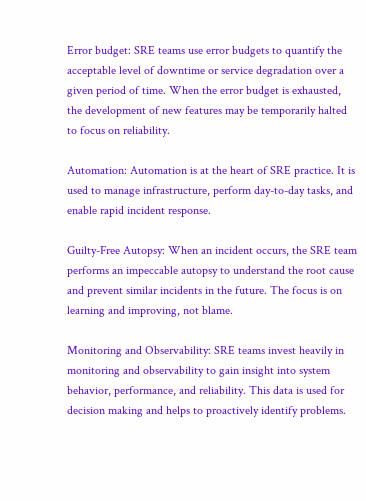Error budget: SRE teams use error budgets to quantify the acceptable level of downtime or service degradation over a given period of time. When the error budget is exhausted, the development of new features may be temporarily halted to focus on reliability.

Automation: Automation is at the heart of SRE practice. It is used to manage infrastructure, perform day-to-day tasks, and enable rapid incident response.

Guilty-Free Autopsy: When an incident occurs, the SRE team performs an impeccable autopsy to understand the root cause and prevent similar incidents in the future. The focus is on learning and improving, not blame.

Monitoring and Observability: SRE teams invest heavily in monitoring and observability to gain insight into system behavior, performance, and reliability. This data is used for decision making and helps to proactively identify problems.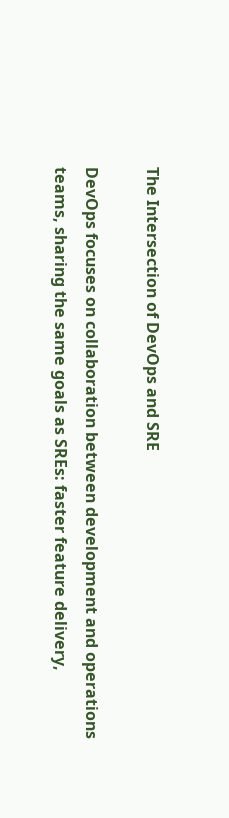The Intersection of DevOps and SRE

DevOps focuses on collaboration between development and operations teams, sharing the same goals as SREs: faster feature delivery,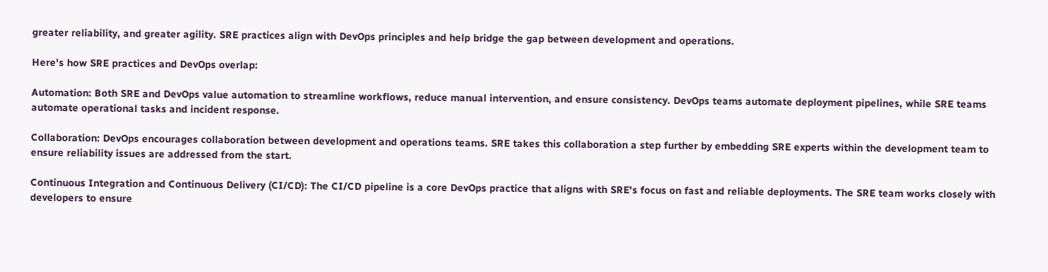greater reliability, and greater agility. SRE practices align with DevOps principles and help bridge the gap between development and operations.

Here's how SRE practices and DevOps overlap:

Automation: Both SRE and DevOps value automation to streamline workflows, reduce manual intervention, and ensure consistency. DevOps teams automate deployment pipelines, while SRE teams automate operational tasks and incident response.

Collaboration: DevOps encourages collaboration between development and operations teams. SRE takes this collaboration a step further by embedding SRE experts within the development team to ensure reliability issues are addressed from the start.

Continuous Integration and Continuous Delivery (CI/CD): The CI/CD pipeline is a core DevOps practice that aligns with SRE's focus on fast and reliable deployments. The SRE team works closely with developers to ensure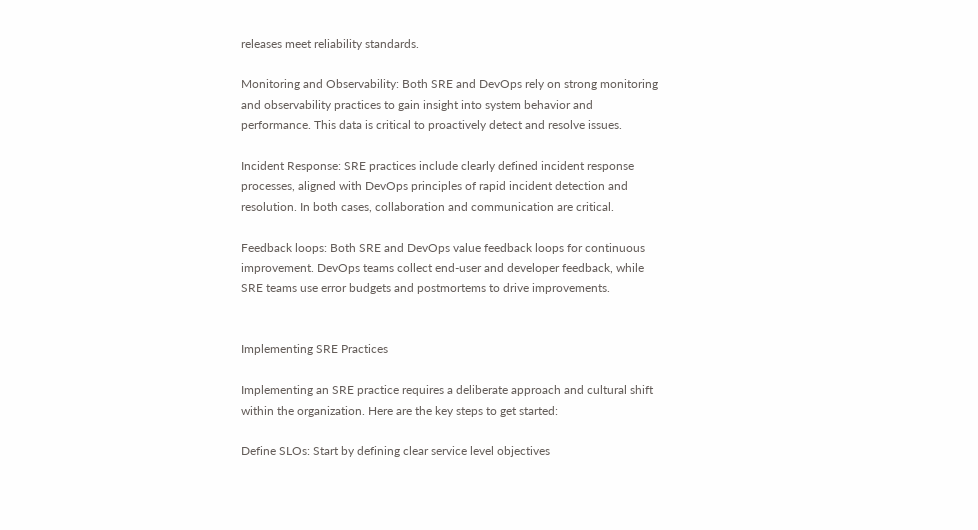releases meet reliability standards.

Monitoring and Observability: Both SRE and DevOps rely on strong monitoring and observability practices to gain insight into system behavior and performance. This data is critical to proactively detect and resolve issues.

Incident Response: SRE practices include clearly defined incident response processes, aligned with DevOps principles of rapid incident detection and resolution. In both cases, collaboration and communication are critical.

Feedback loops: Both SRE and DevOps value feedback loops for continuous improvement. DevOps teams collect end-user and developer feedback, while SRE teams use error budgets and postmortems to drive improvements.


Implementing SRE Practices

Implementing an SRE practice requires a deliberate approach and cultural shift within the organization. Here are the key steps to get started:

Define SLOs: Start by defining clear service level objectives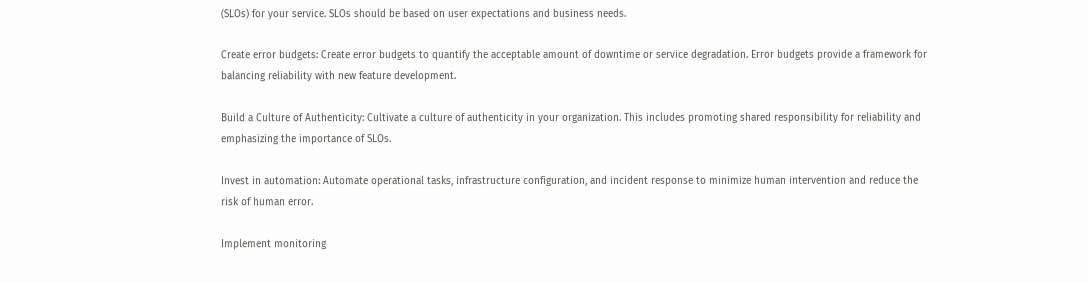(SLOs) for your service. SLOs should be based on user expectations and business needs.

Create error budgets: Create error budgets to quantify the acceptable amount of downtime or service degradation. Error budgets provide a framework for balancing reliability with new feature development.

Build a Culture of Authenticity: Cultivate a culture of authenticity in your organization. This includes promoting shared responsibility for reliability and emphasizing the importance of SLOs.

Invest in automation: Automate operational tasks, infrastructure configuration, and incident response to minimize human intervention and reduce the risk of human error.

Implement monitoring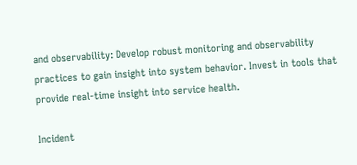and observability: Develop robust monitoring and observability practices to gain insight into system behavior. Invest in tools that provide real-time insight into service health.

Incident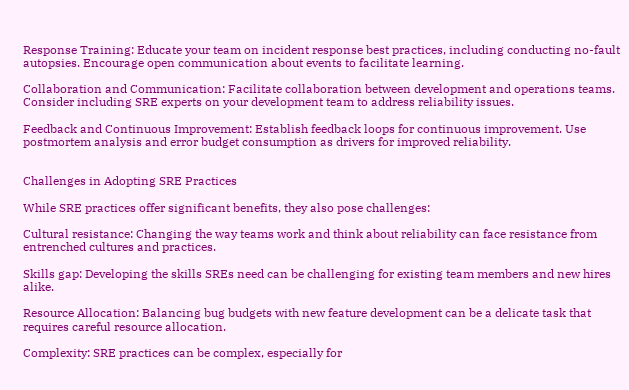Response Training: Educate your team on incident response best practices, including conducting no-fault autopsies. Encourage open communication about events to facilitate learning.

Collaboration and Communication: Facilitate collaboration between development and operations teams. Consider including SRE experts on your development team to address reliability issues.

Feedback and Continuous Improvement: Establish feedback loops for continuous improvement. Use postmortem analysis and error budget consumption as drivers for improved reliability.


Challenges in Adopting SRE Practices

While SRE practices offer significant benefits, they also pose challenges:

Cultural resistance: Changing the way teams work and think about reliability can face resistance from entrenched cultures and practices.

Skills gap: Developing the skills SREs need can be challenging for existing team members and new hires alike.

Resource Allocation: Balancing bug budgets with new feature development can be a delicate task that requires careful resource allocation.

Complexity: SRE practices can be complex, especially for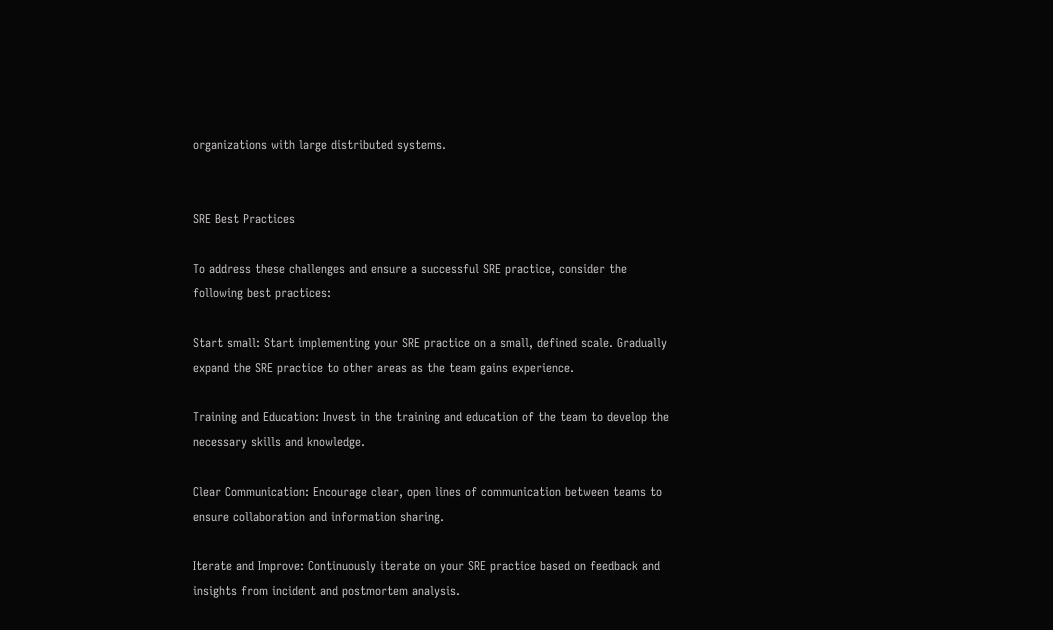organizations with large distributed systems.


SRE Best Practices

To address these challenges and ensure a successful SRE practice, consider the following best practices:

Start small: Start implementing your SRE practice on a small, defined scale. Gradually expand the SRE practice to other areas as the team gains experience.

Training and Education: Invest in the training and education of the team to develop the necessary skills and knowledge.

Clear Communication: Encourage clear, open lines of communication between teams to ensure collaboration and information sharing.

Iterate and Improve: Continuously iterate on your SRE practice based on feedback and insights from incident and postmortem analysis.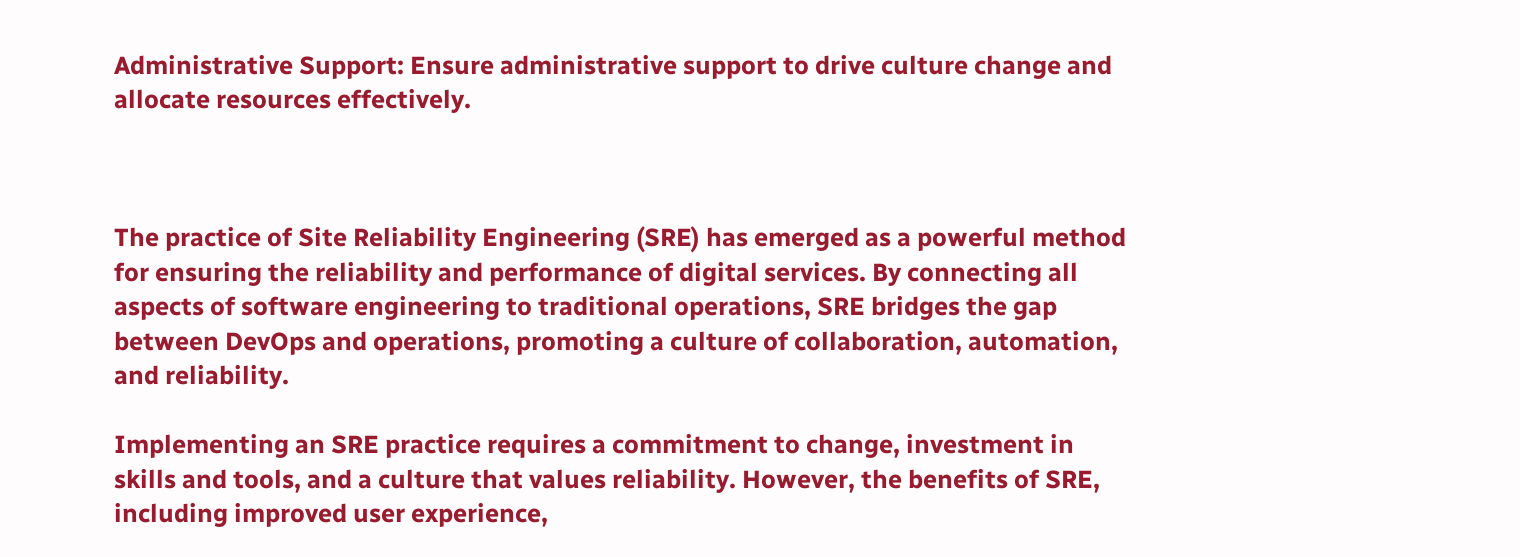Administrative Support: Ensure administrative support to drive culture change and allocate resources effectively.



The practice of Site Reliability Engineering (SRE) has emerged as a powerful method for ensuring the reliability and performance of digital services. By connecting all aspects of software engineering to traditional operations, SRE bridges the gap between DevOps and operations, promoting a culture of collaboration, automation, and reliability.

Implementing an SRE practice requires a commitment to change, investment in skills and tools, and a culture that values reliability. However, the benefits of SRE, including improved user experience,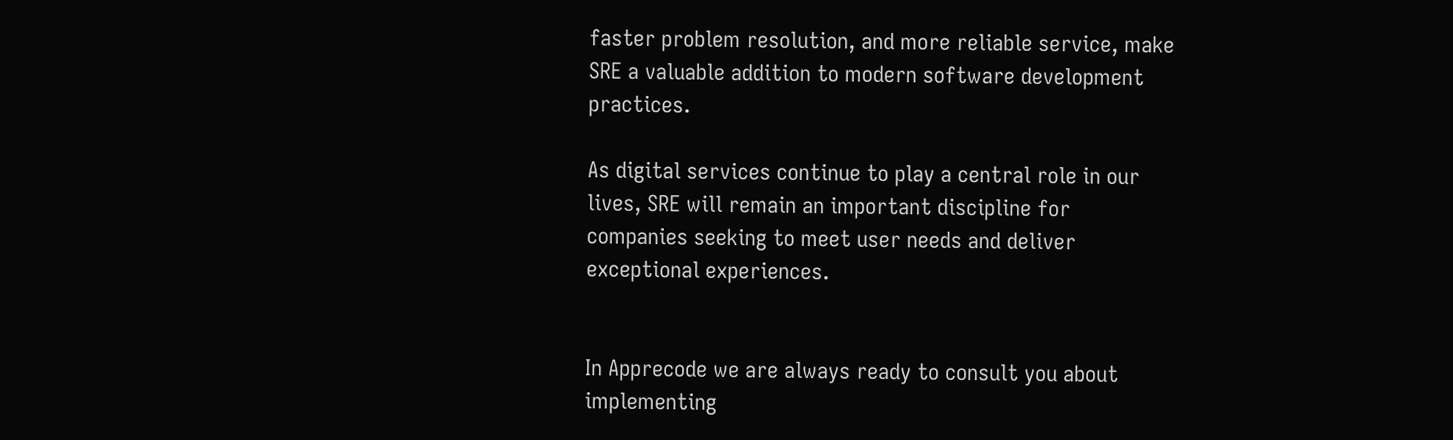faster problem resolution, and more reliable service, make SRE a valuable addition to modern software development practices.

As digital services continue to play a central role in our lives, SRE will remain an important discipline for companies seeking to meet user needs and deliver exceptional experiences.


In Apprecode we are always ready to consult you about implementing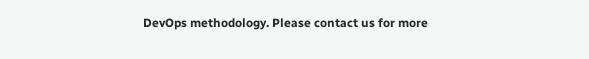DevOps methodology. Please contact us for more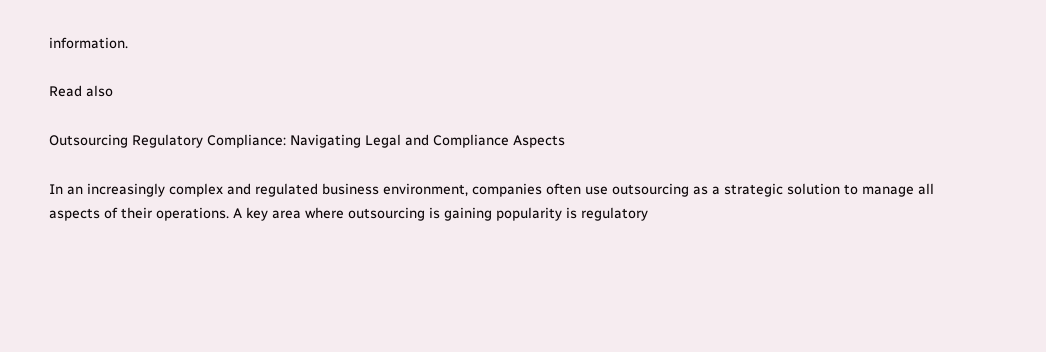information.

Read also

Outsourcing Regulatory Compliance: Navigating Legal and Compliance Aspects

In an increasingly complex and regulated business environment, companies often use outsourcing as a strategic solution to manage all aspects of their operations. A key area where outsourcing is gaining popularity is regulatory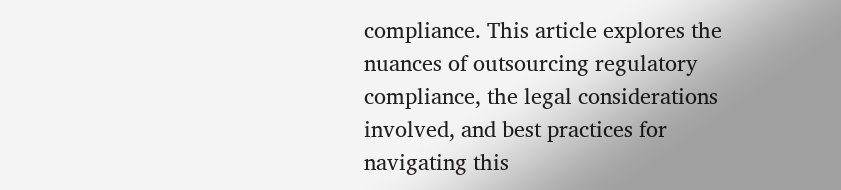compliance. This article explores the nuances of outsourcing regulatory compliance, the legal considerations involved, and best practices for navigating this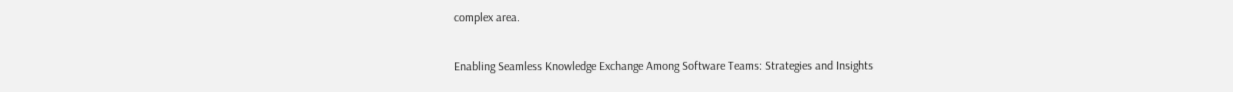complex area.

Enabling Seamless Knowledge Exchange Among Software Teams: Strategies and Insights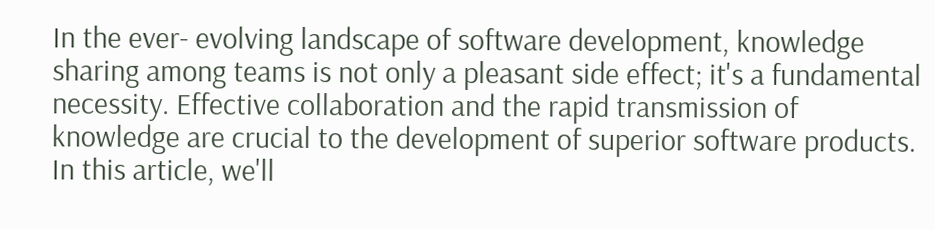In the ever- evolving landscape of software development, knowledge sharing among teams is not only a pleasant side effect; it's a fundamental necessity. Effective collaboration and the rapid transmission of knowledge are crucial to the development of superior software products. In this article, we'll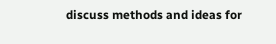discuss methods and ideas for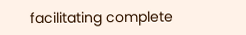facilitating complete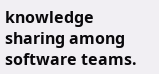knowledge sharing among software teams.